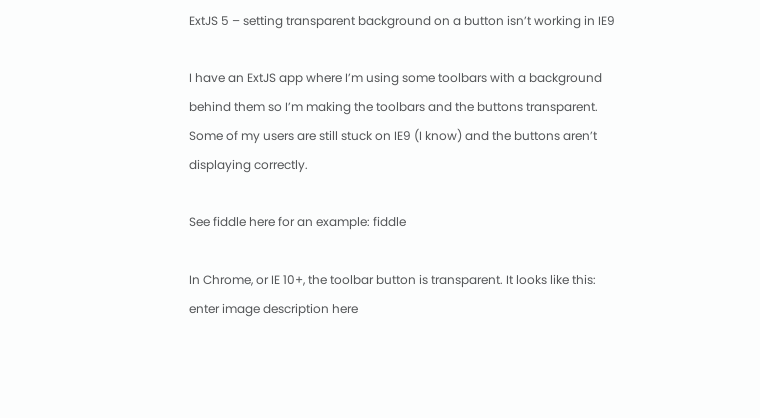ExtJS 5 – setting transparent background on a button isn’t working in IE9

I have an ExtJS app where I’m using some toolbars with a background behind them so I’m making the toolbars and the buttons transparent. Some of my users are still stuck on IE9 (I know) and the buttons aren’t displaying correctly.

See fiddle here for an example: fiddle

In Chrome, or IE 10+, the toolbar button is transparent. It looks like this: enter image description here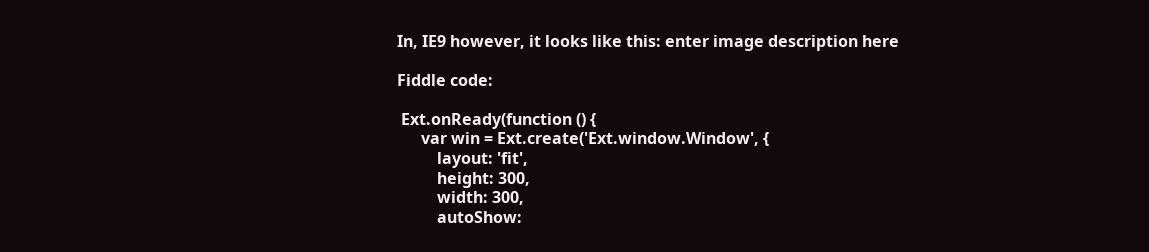In, IE9 however, it looks like this: enter image description here

Fiddle code:

 Ext.onReady(function () {
      var win = Ext.create('Ext.window.Window', {
          layout: 'fit',
          height: 300,
          width: 300,
          autoShow: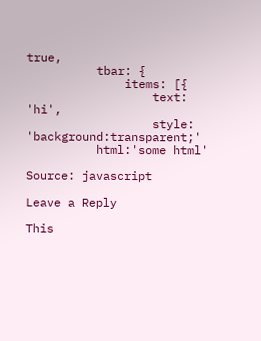true,
          tbar: {
              items: [{
                  text: 'hi',
                  style: 'background:transparent;'
          html:'some html'

Source: javascript

Leave a Reply

This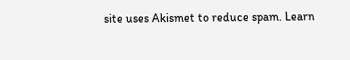site uses Akismet to reduce spam. Learn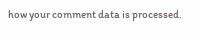how your comment data is processed.